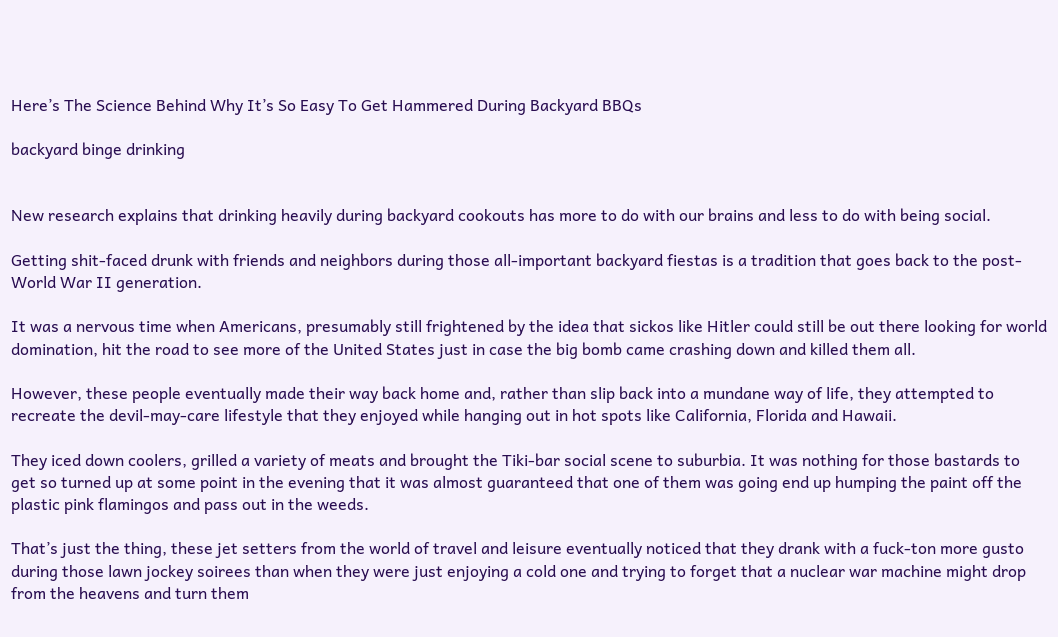Here’s The Science Behind Why It’s So Easy To Get Hammered During Backyard BBQs

backyard binge drinking


New research explains that drinking heavily during backyard cookouts has more to do with our brains and less to do with being social.

Getting shit-faced drunk with friends and neighbors during those all-important backyard fiestas is a tradition that goes back to the post-World War II generation.

It was a nervous time when Americans, presumably still frightened by the idea that sickos like Hitler could still be out there looking for world domination, hit the road to see more of the United States just in case the big bomb came crashing down and killed them all.

However, these people eventually made their way back home and, rather than slip back into a mundane way of life, they attempted to recreate the devil-may-care lifestyle that they enjoyed while hanging out in hot spots like California, Florida and Hawaii.

They iced down coolers, grilled a variety of meats and brought the Tiki-bar social scene to suburbia. It was nothing for those bastards to get so turned up at some point in the evening that it was almost guaranteed that one of them was going end up humping the paint off the plastic pink flamingos and pass out in the weeds.

That’s just the thing, these jet setters from the world of travel and leisure eventually noticed that they drank with a fuck-ton more gusto during those lawn jockey soirees than when they were just enjoying a cold one and trying to forget that a nuclear war machine might drop from the heavens and turn them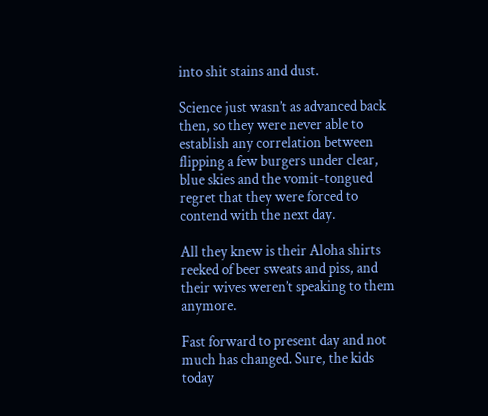into shit stains and dust.

Science just wasn’t as advanced back then, so they were never able to establish any correlation between flipping a few burgers under clear, blue skies and the vomit-tongued regret that they were forced to contend with the next day.

All they knew is their Aloha shirts reeked of beer sweats and piss, and their wives weren’t speaking to them anymore.

Fast forward to present day and not much has changed. Sure, the kids today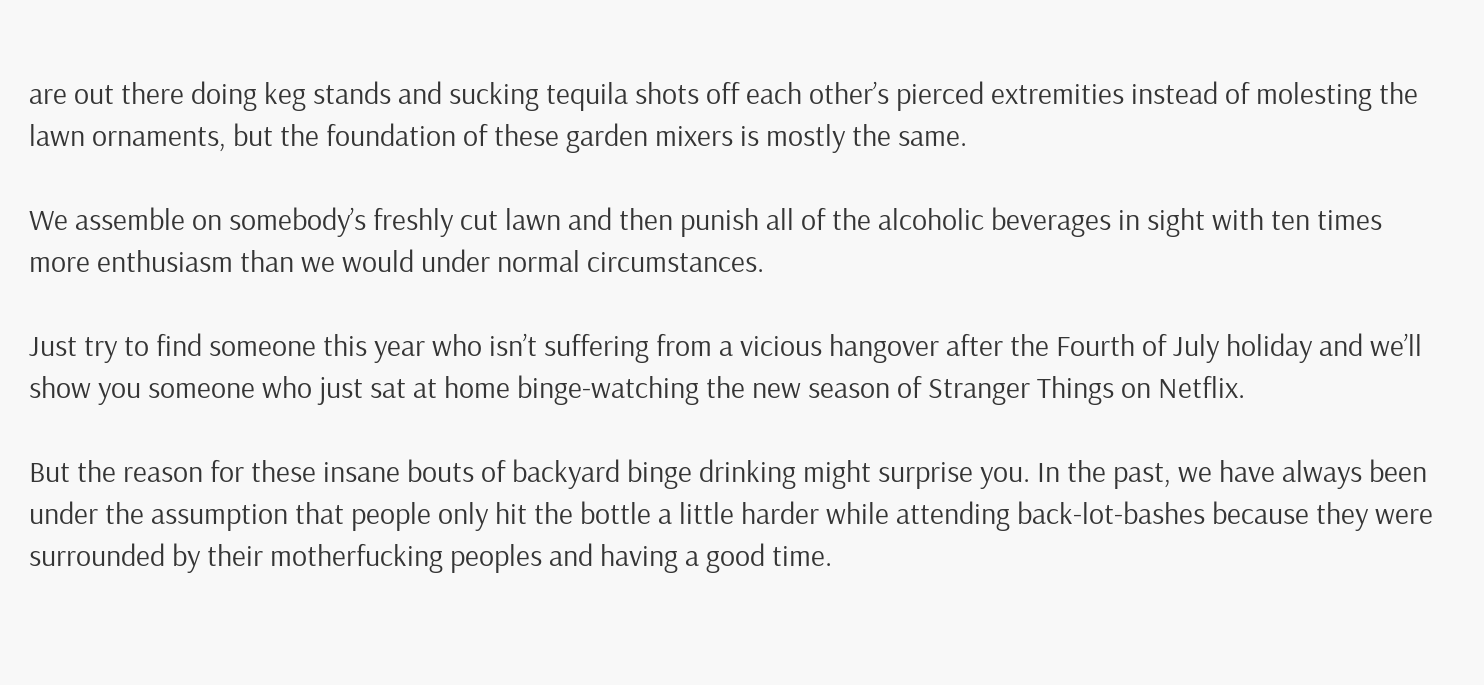are out there doing keg stands and sucking tequila shots off each other’s pierced extremities instead of molesting the lawn ornaments, but the foundation of these garden mixers is mostly the same.

We assemble on somebody’s freshly cut lawn and then punish all of the alcoholic beverages in sight with ten times more enthusiasm than we would under normal circumstances.

Just try to find someone this year who isn’t suffering from a vicious hangover after the Fourth of July holiday and we’ll show you someone who just sat at home binge-watching the new season of Stranger Things on Netflix.

But the reason for these insane bouts of backyard binge drinking might surprise you. In the past, we have always been under the assumption that people only hit the bottle a little harder while attending back-lot-bashes because they were surrounded by their motherfucking peoples and having a good time.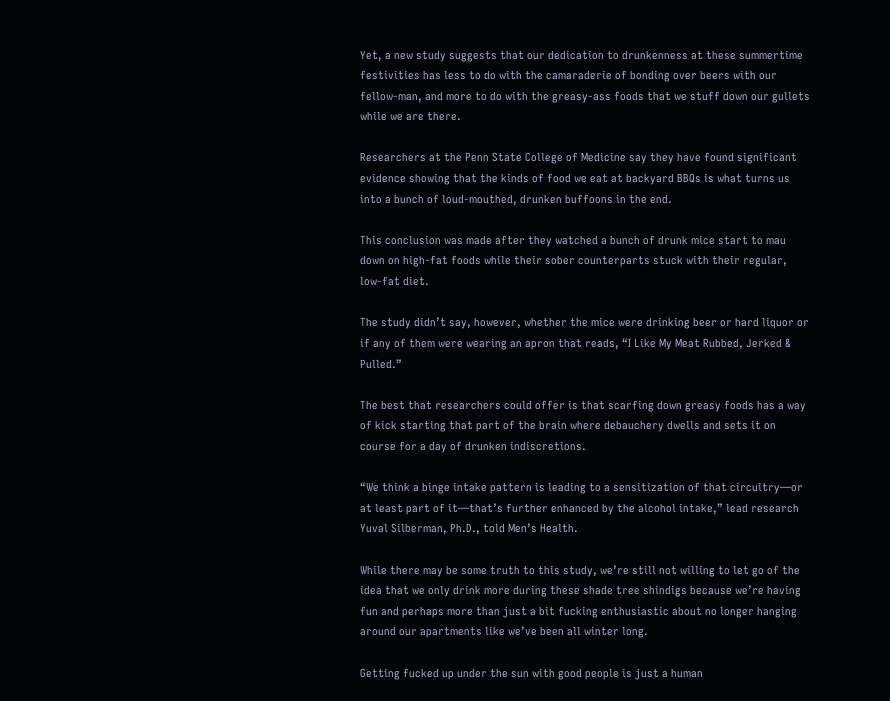Yet, a new study suggests that our dedication to drunkenness at these summertime festivities has less to do with the camaraderie of bonding over beers with our fellow-man, and more to do with the greasy-ass foods that we stuff down our gullets while we are there.

Researchers at the Penn State College of Medicine say they have found significant evidence showing that the kinds of food we eat at backyard BBQs is what turns us into a bunch of loud-mouthed, drunken buffoons in the end.

This conclusion was made after they watched a bunch of drunk mice start to mau down on high-fat foods while their sober counterparts stuck with their regular, low-fat diet.

The study didn’t say, however, whether the mice were drinking beer or hard liquor or if any of them were wearing an apron that reads, “I Like My Meat Rubbed, Jerked & Pulled.”

The best that researchers could offer is that scarfing down greasy foods has a way of kick starting that part of the brain where debauchery dwells and sets it on course for a day of drunken indiscretions.

“We think a binge intake pattern is leading to a sensitization of that circuitry—or at least part of it—that’s further enhanced by the alcohol intake,” lead research Yuval Silberman, Ph.D., told Men’s Health.

While there may be some truth to this study, we’re still not willing to let go of the idea that we only drink more during these shade tree shindigs because we’re having fun and perhaps more than just a bit fucking enthusiastic about no longer hanging around our apartments like we’ve been all winter long.

Getting fucked up under the sun with good people is just a human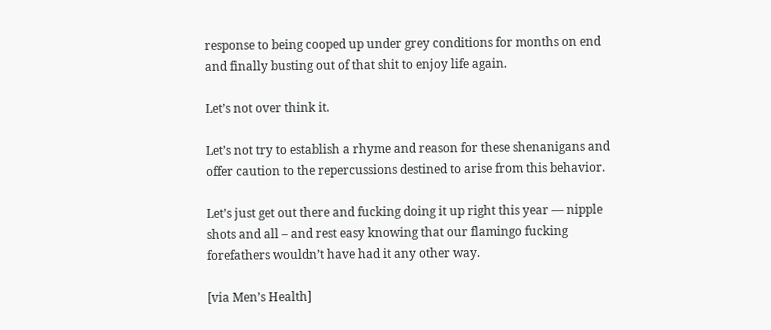response to being cooped up under grey conditions for months on end and finally busting out of that shit to enjoy life again.

Let’s not over think it.

Let’s not try to establish a rhyme and reason for these shenanigans and offer caution to the repercussions destined to arise from this behavior.

Let’s just get out there and fucking doing it up right this year — nipple shots and all – and rest easy knowing that our flamingo fucking forefathers wouldn’t have had it any other way.

[via Men’s Health]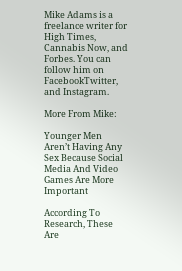Mike Adams is a freelance writer for High Times, Cannabis Now, and Forbes. You can follow him on FacebookTwitter, and Instagram.

More From Mike:

Younger Men Aren’t Having Any Sex Because Social Media And Video Games Are More Important

According To Research, These Are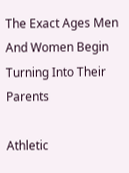The Exact Ages Men And Women Begin Turning Into Their Parents

Athletic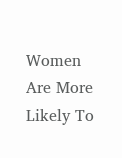Women Are More Likely To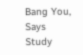Bang You, Says Study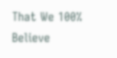That We 100% Believe